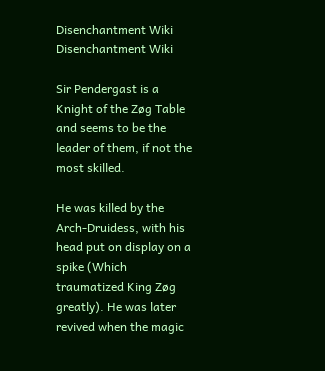Disenchantment Wiki
Disenchantment Wiki

Sir Pendergast is a Knight of the Zøg Table and seems to be the leader of them, if not the most skilled.

He was killed by the Arch-Druidess, with his head put on display on a spike (Which traumatized King Zøg greatly). He was later revived when the magic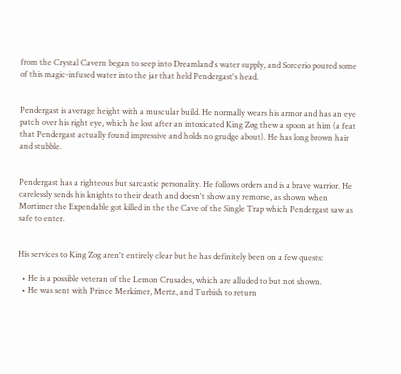from the Crystal Cavern began to seep into Dreamland's water supply, and Sorcerio poured some of this magic-infused water into the jar that held Pendergast's head.


Pendergast is average height with a muscular build. He normally wears his armor and has an eye patch over his right eye, which he lost after an intoxicated King Zøg thew a spoon at him (a feat that Pendergast actually found impressive and holds no grudge about). He has long brown hair and stubble.


Pendergast has a righteous but sarcastic personality. He follows orders and is a brave warrior. He carelessly sends his knights to their death and doesn't show any remorse, as shown when Mortimer the Expendable got killed in the the Cave of the Single Trap which Pendergast saw as safe to enter.


His services to King Zog aren't entirely clear but he has definitely been on a few quests:

  • He is a possible veteran of the Lemon Crusades, which are alluded to but not shown.
  • He was sent with Prince Merkimer, Mertz, and Turbish to return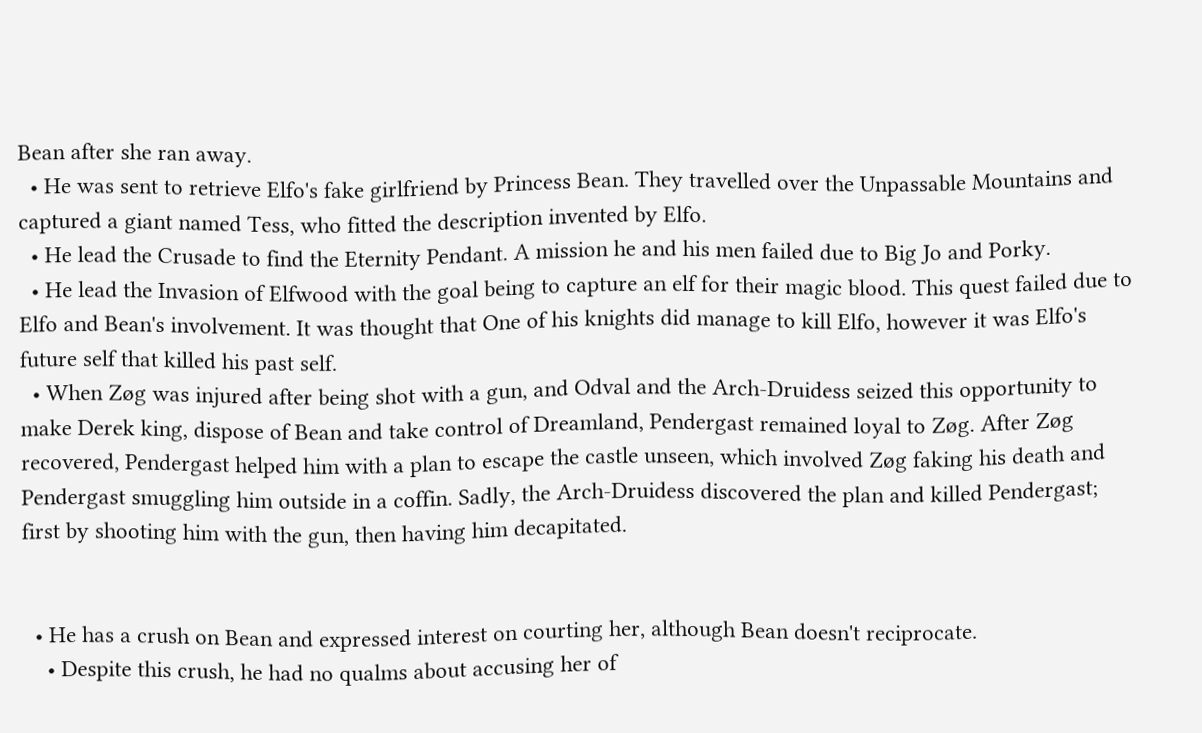Bean after she ran away.
  • He was sent to retrieve Elfo's fake girlfriend by Princess Bean. They travelled over the Unpassable Mountains and captured a giant named Tess, who fitted the description invented by Elfo.
  • He lead the Crusade to find the Eternity Pendant. A mission he and his men failed due to Big Jo and Porky.
  • He lead the Invasion of Elfwood with the goal being to capture an elf for their magic blood. This quest failed due to Elfo and Bean's involvement. It was thought that One of his knights did manage to kill Elfo, however it was Elfo's future self that killed his past self.
  • When Zøg was injured after being shot with a gun, and Odval and the Arch-Druidess seized this opportunity to make Derek king, dispose of Bean and take control of Dreamland, Pendergast remained loyal to Zøg. After Zøg recovered, Pendergast helped him with a plan to escape the castle unseen, which involved Zøg faking his death and Pendergast smuggling him outside in a coffin. Sadly, the Arch-Druidess discovered the plan and killed Pendergast; first by shooting him with the gun, then having him decapitated.


  • He has a crush on Bean and expressed interest on courting her, although Bean doesn't reciprocate.
    • Despite this crush, he had no qualms about accusing her of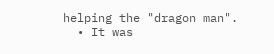helping the "dragon man".
  • It was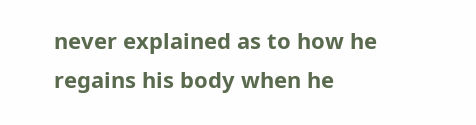never explained as to how he regains his body when he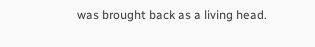was brought back as a living head.